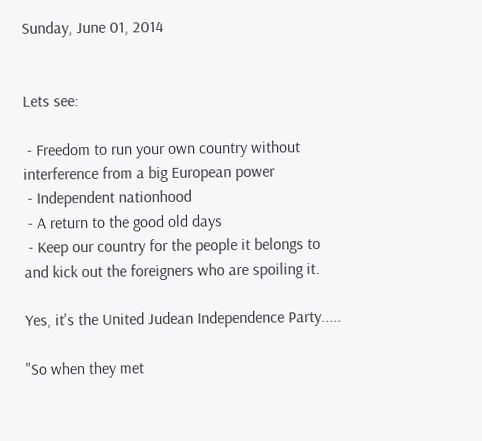Sunday, June 01, 2014


Lets see:

 - Freedom to run your own country without interference from a big European power
 - Independent nationhood
 - A return to the good old days
 - Keep our country for the people it belongs to and kick out the foreigners who are spoiling it.

Yes, it's the United Judean Independence Party.....

"So when they met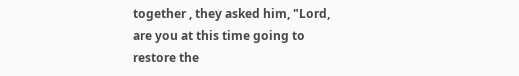together , they asked him, "Lord, are you at this time going to restore the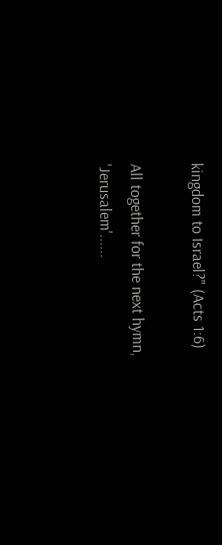kingdom to Israel?" (Acts 1:6)

All together for the next hymn, 'Jerusalem'......